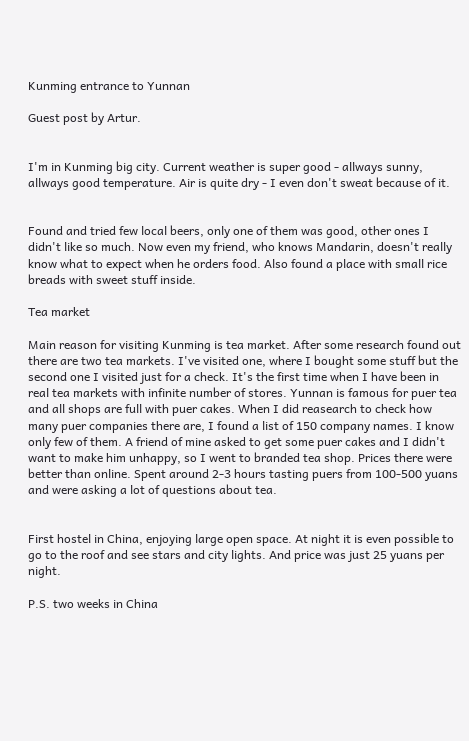Kunming entrance to Yunnan

Guest post by Artur.


I'm in Kunming big city. Current weather is super good - allways sunny, allways good temperature. Air is quite dry - I even don't sweat because of it.


Found and tried few local beers, only one of them was good, other ones I didn't like so much. Now even my friend, who knows Mandarin, doesn't really know what to expect when he orders food. Also found a place with small rice breads with sweet stuff inside.

Tea market

Main reason for visiting Kunming is tea market. After some research found out there are two tea markets. I've visited one, where I bought some stuff but the second one I visited just for a check. It's the first time when I have been in real tea markets with infinite number of stores. Yunnan is famous for puer tea and all shops are full with puer cakes. When I did reasearch to check how many puer companies there are, I found a list of 150 company names. I know only few of them. A friend of mine asked to get some puer cakes and I didn't want to make him unhappy, so I went to branded tea shop. Prices there were better than online. Spent around 2-3 hours tasting puers from 100-500 yuans and were asking a lot of questions about tea.


First hostel in China, enjoying large open space. At night it is even possible to go to the roof and see stars and city lights. And price was just 25 yuans per night.

P.S. two weeks in China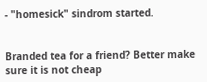- "homesick" sindrom started.


Branded tea for a friend? Better make sure it is not cheap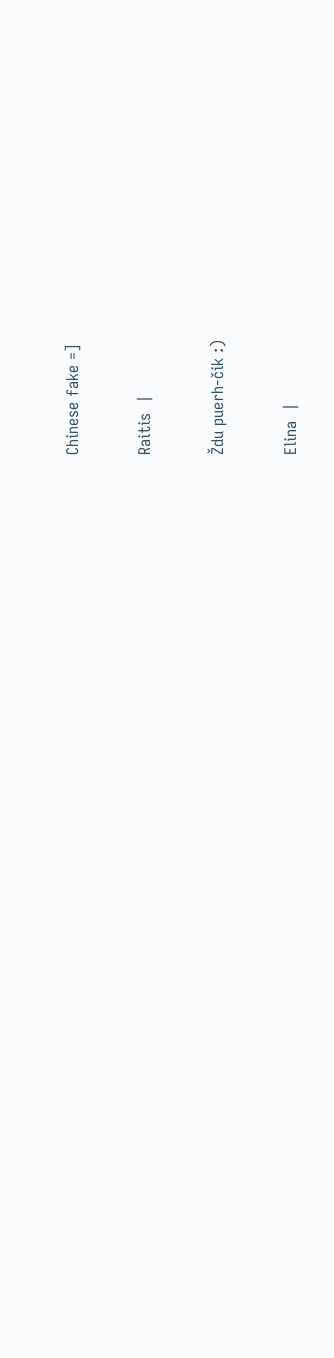Chinese fake =]

Raitis  |

Ždu puerh-čik :)

Elina  |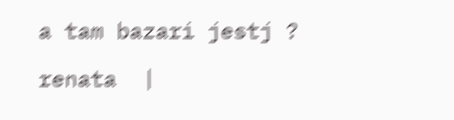a tam bazari jestj ?

renata  |